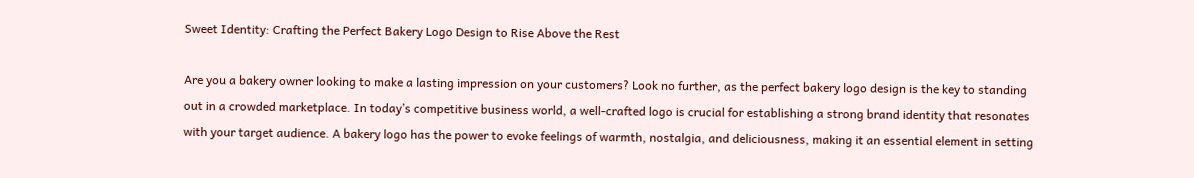Sweet Identity: Crafting the Perfect Bakery Logo Design to Rise Above the Rest

Are you a bakery owner looking to make a lasting impression on your customers? Look no further, as the perfect bakery logo design is the key to standing out in a crowded marketplace. In today’s competitive business world, a well-crafted logo is crucial for establishing a strong brand identity that resonates with your target audience. A bakery logo has the power to evoke feelings of warmth, nostalgia, and deliciousness, making it an essential element in setting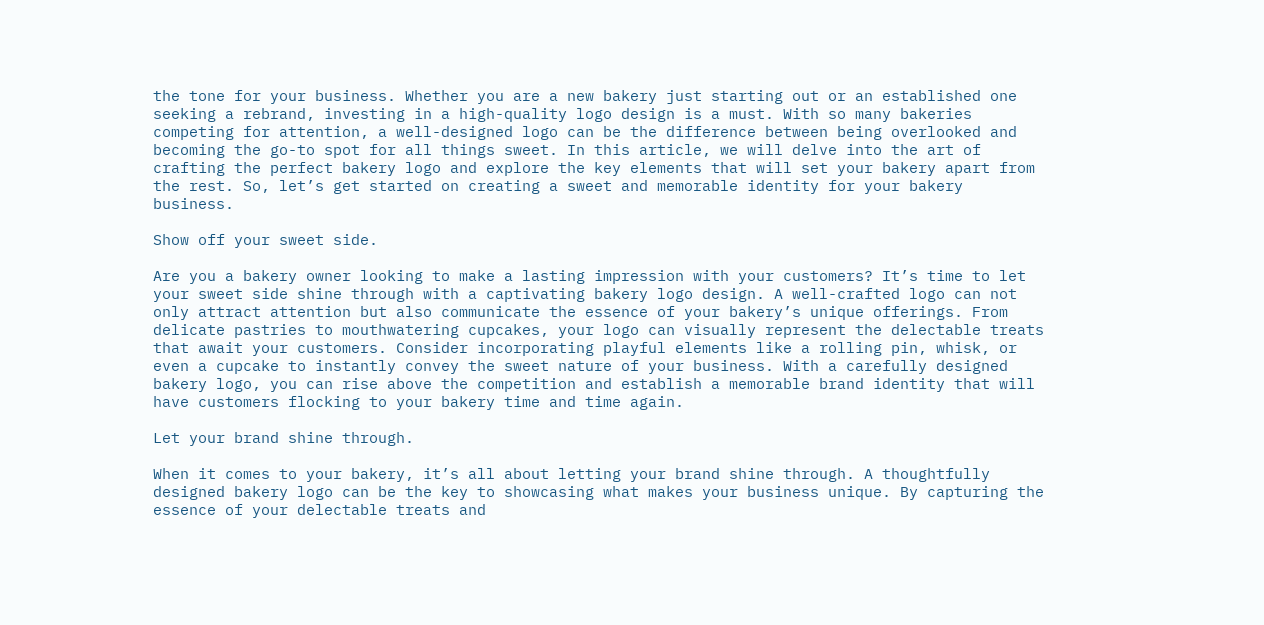the tone for your business. Whether you are a new bakery just starting out or an established one seeking a rebrand, investing in a high-quality logo design is a must. With so many bakeries competing for attention, a well-designed logo can be the difference between being overlooked and becoming the go-to spot for all things sweet. In this article, we will delve into the art of crafting the perfect bakery logo and explore the key elements that will set your bakery apart from the rest. So, let’s get started on creating a sweet and memorable identity for your bakery business.

Show off your sweet side.

Are you a bakery owner looking to make a lasting impression with your customers? It’s time to let your sweet side shine through with a captivating bakery logo design. A well-crafted logo can not only attract attention but also communicate the essence of your bakery’s unique offerings. From delicate pastries to mouthwatering cupcakes, your logo can visually represent the delectable treats that await your customers. Consider incorporating playful elements like a rolling pin, whisk, or even a cupcake to instantly convey the sweet nature of your business. With a carefully designed bakery logo, you can rise above the competition and establish a memorable brand identity that will have customers flocking to your bakery time and time again.

Let your brand shine through.

When it comes to your bakery, it’s all about letting your brand shine through. A thoughtfully designed bakery logo can be the key to showcasing what makes your business unique. By capturing the essence of your delectable treats and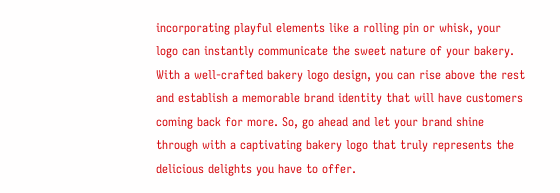incorporating playful elements like a rolling pin or whisk, your logo can instantly communicate the sweet nature of your bakery. With a well-crafted bakery logo design, you can rise above the rest and establish a memorable brand identity that will have customers coming back for more. So, go ahead and let your brand shine through with a captivating bakery logo that truly represents the delicious delights you have to offer.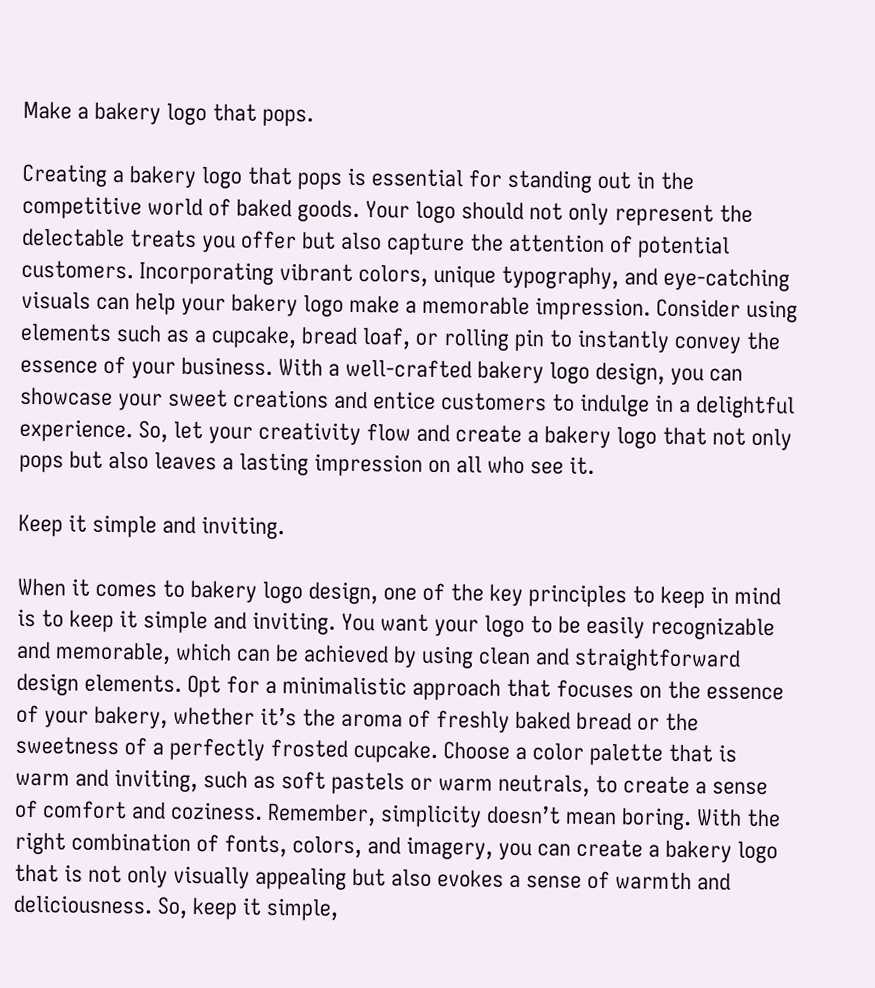Make a bakery logo that pops.

Creating a bakery logo that pops is essential for standing out in the competitive world of baked goods. Your logo should not only represent the delectable treats you offer but also capture the attention of potential customers. Incorporating vibrant colors, unique typography, and eye-catching visuals can help your bakery logo make a memorable impression. Consider using elements such as a cupcake, bread loaf, or rolling pin to instantly convey the essence of your business. With a well-crafted bakery logo design, you can showcase your sweet creations and entice customers to indulge in a delightful experience. So, let your creativity flow and create a bakery logo that not only pops but also leaves a lasting impression on all who see it.

Keep it simple and inviting.

When it comes to bakery logo design, one of the key principles to keep in mind is to keep it simple and inviting. You want your logo to be easily recognizable and memorable, which can be achieved by using clean and straightforward design elements. Opt for a minimalistic approach that focuses on the essence of your bakery, whether it’s the aroma of freshly baked bread or the sweetness of a perfectly frosted cupcake. Choose a color palette that is warm and inviting, such as soft pastels or warm neutrals, to create a sense of comfort and coziness. Remember, simplicity doesn’t mean boring. With the right combination of fonts, colors, and imagery, you can create a bakery logo that is not only visually appealing but also evokes a sense of warmth and deliciousness. So, keep it simple,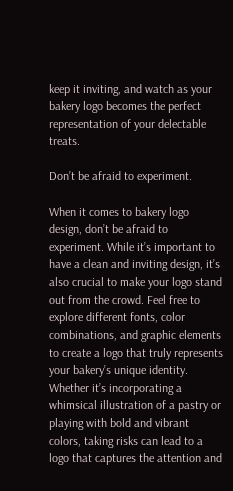keep it inviting, and watch as your bakery logo becomes the perfect representation of your delectable treats.

Don’t be afraid to experiment.

When it comes to bakery logo design, don’t be afraid to experiment. While it’s important to have a clean and inviting design, it’s also crucial to make your logo stand out from the crowd. Feel free to explore different fonts, color combinations, and graphic elements to create a logo that truly represents your bakery’s unique identity. Whether it’s incorporating a whimsical illustration of a pastry or playing with bold and vibrant colors, taking risks can lead to a logo that captures the attention and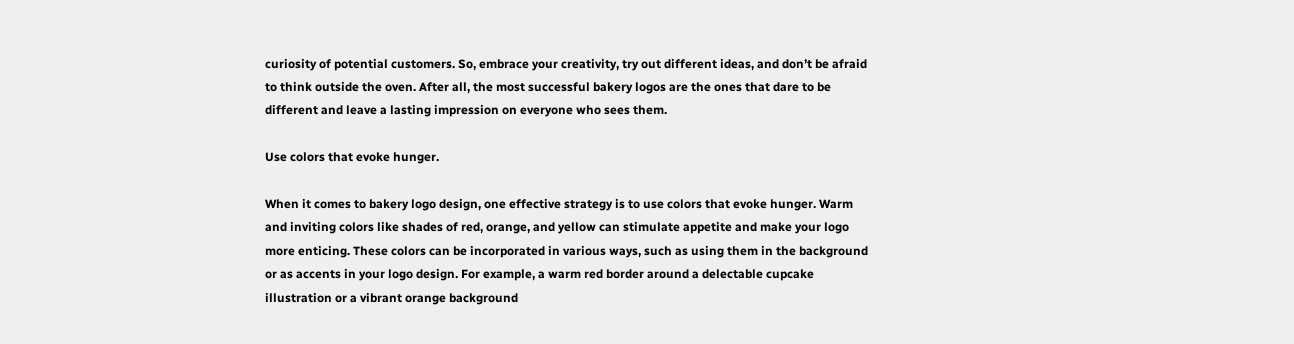curiosity of potential customers. So, embrace your creativity, try out different ideas, and don’t be afraid to think outside the oven. After all, the most successful bakery logos are the ones that dare to be different and leave a lasting impression on everyone who sees them.

Use colors that evoke hunger.

When it comes to bakery logo design, one effective strategy is to use colors that evoke hunger. Warm and inviting colors like shades of red, orange, and yellow can stimulate appetite and make your logo more enticing. These colors can be incorporated in various ways, such as using them in the background or as accents in your logo design. For example, a warm red border around a delectable cupcake illustration or a vibrant orange background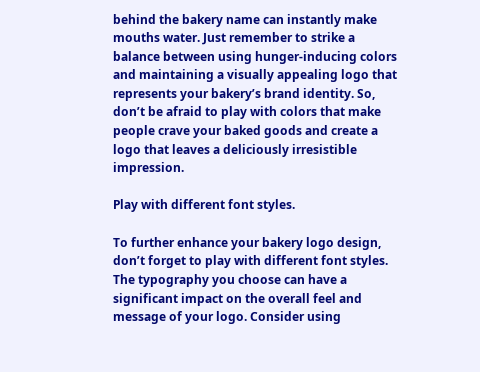behind the bakery name can instantly make mouths water. Just remember to strike a balance between using hunger-inducing colors and maintaining a visually appealing logo that represents your bakery’s brand identity. So, don’t be afraid to play with colors that make people crave your baked goods and create a logo that leaves a deliciously irresistible impression.

Play with different font styles.

To further enhance your bakery logo design, don’t forget to play with different font styles. The typography you choose can have a significant impact on the overall feel and message of your logo. Consider using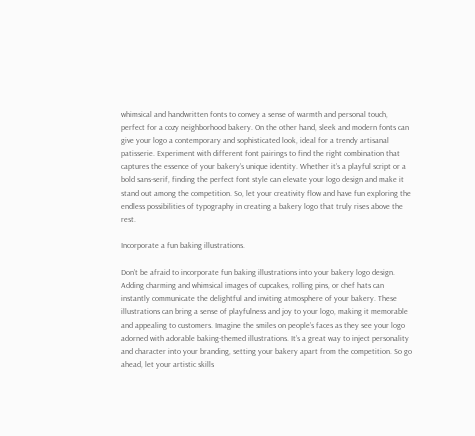whimsical and handwritten fonts to convey a sense of warmth and personal touch, perfect for a cozy neighborhood bakery. On the other hand, sleek and modern fonts can give your logo a contemporary and sophisticated look, ideal for a trendy artisanal patisserie. Experiment with different font pairings to find the right combination that captures the essence of your bakery’s unique identity. Whether it’s a playful script or a bold sans-serif, finding the perfect font style can elevate your logo design and make it stand out among the competition. So, let your creativity flow and have fun exploring the endless possibilities of typography in creating a bakery logo that truly rises above the rest.

Incorporate a fun baking illustrations.

Don’t be afraid to incorporate fun baking illustrations into your bakery logo design. Adding charming and whimsical images of cupcakes, rolling pins, or chef hats can instantly communicate the delightful and inviting atmosphere of your bakery. These illustrations can bring a sense of playfulness and joy to your logo, making it memorable and appealing to customers. Imagine the smiles on people’s faces as they see your logo adorned with adorable baking-themed illustrations. It’s a great way to inject personality and character into your branding, setting your bakery apart from the competition. So go ahead, let your artistic skills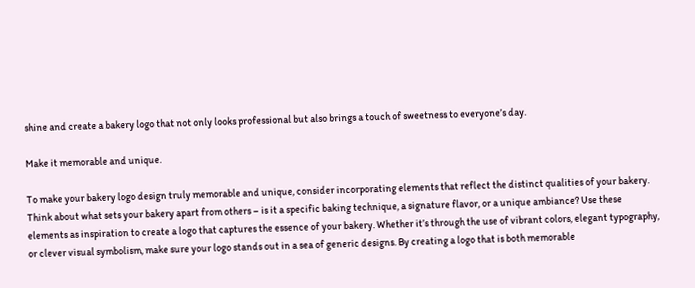shine and create a bakery logo that not only looks professional but also brings a touch of sweetness to everyone’s day.

Make it memorable and unique.

To make your bakery logo design truly memorable and unique, consider incorporating elements that reflect the distinct qualities of your bakery. Think about what sets your bakery apart from others – is it a specific baking technique, a signature flavor, or a unique ambiance? Use these elements as inspiration to create a logo that captures the essence of your bakery. Whether it’s through the use of vibrant colors, elegant typography, or clever visual symbolism, make sure your logo stands out in a sea of generic designs. By creating a logo that is both memorable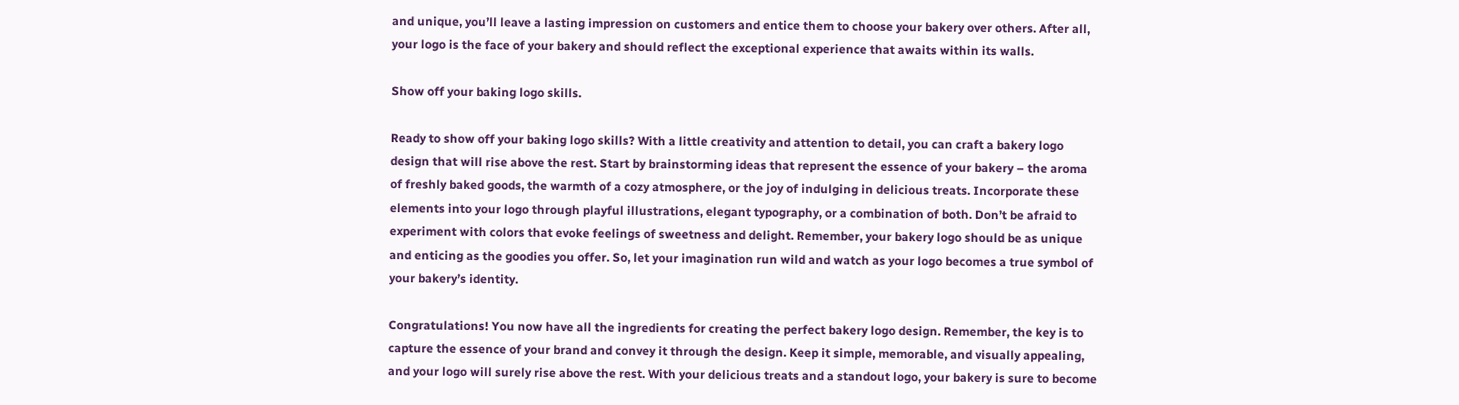and unique, you’ll leave a lasting impression on customers and entice them to choose your bakery over others. After all, your logo is the face of your bakery and should reflect the exceptional experience that awaits within its walls.

Show off your baking logo skills.

Ready to show off your baking logo skills? With a little creativity and attention to detail, you can craft a bakery logo design that will rise above the rest. Start by brainstorming ideas that represent the essence of your bakery – the aroma of freshly baked goods, the warmth of a cozy atmosphere, or the joy of indulging in delicious treats. Incorporate these elements into your logo through playful illustrations, elegant typography, or a combination of both. Don’t be afraid to experiment with colors that evoke feelings of sweetness and delight. Remember, your bakery logo should be as unique and enticing as the goodies you offer. So, let your imagination run wild and watch as your logo becomes a true symbol of your bakery’s identity.

Congratulations! You now have all the ingredients for creating the perfect bakery logo design. Remember, the key is to capture the essence of your brand and convey it through the design. Keep it simple, memorable, and visually appealing, and your logo will surely rise above the rest. With your delicious treats and a standout logo, your bakery is sure to become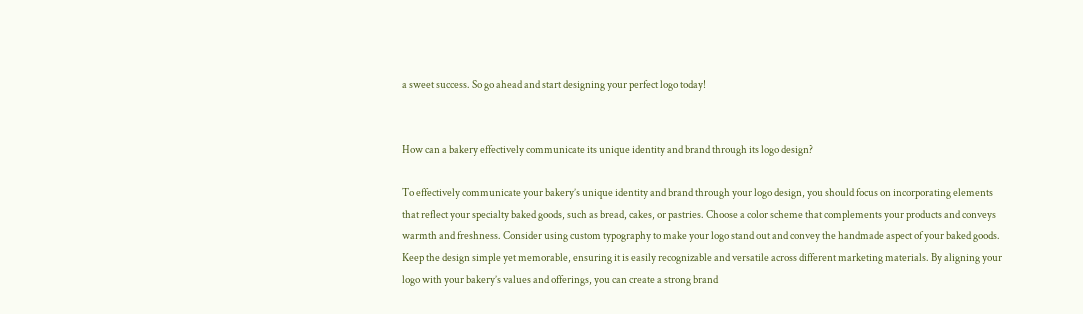a sweet success. So go ahead and start designing your perfect logo today!


How can a bakery effectively communicate its unique identity and brand through its logo design?

To effectively communicate your bakery’s unique identity and brand through your logo design, you should focus on incorporating elements that reflect your specialty baked goods, such as bread, cakes, or pastries. Choose a color scheme that complements your products and conveys warmth and freshness. Consider using custom typography to make your logo stand out and convey the handmade aspect of your baked goods. Keep the design simple yet memorable, ensuring it is easily recognizable and versatile across different marketing materials. By aligning your logo with your bakery’s values and offerings, you can create a strong brand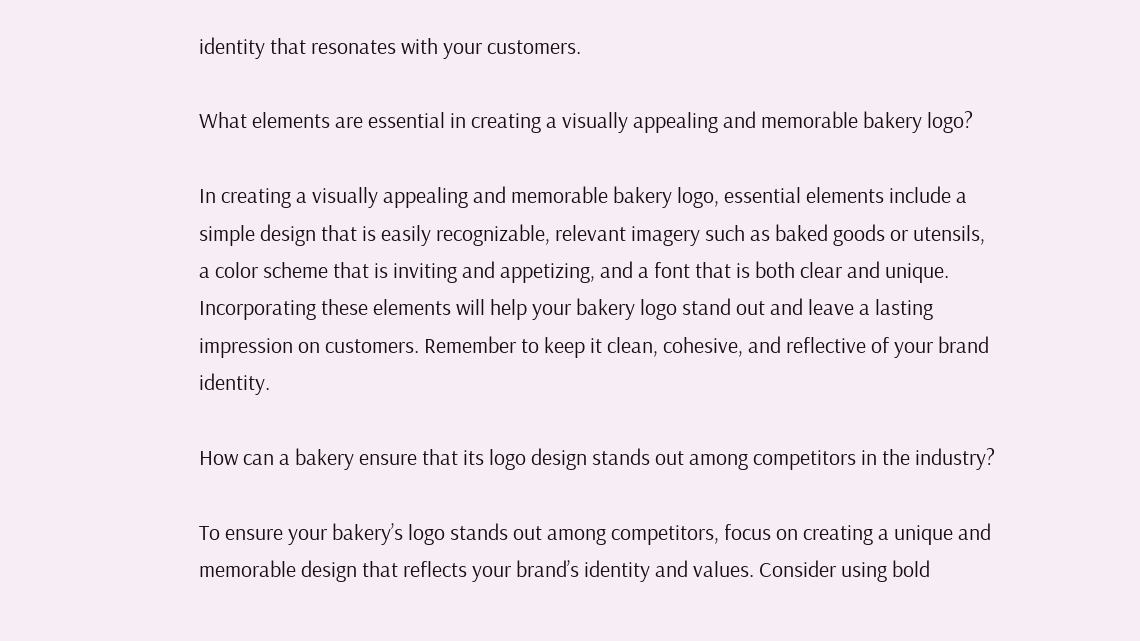identity that resonates with your customers.

What elements are essential in creating a visually appealing and memorable bakery logo?

In creating a visually appealing and memorable bakery logo, essential elements include a simple design that is easily recognizable, relevant imagery such as baked goods or utensils, a color scheme that is inviting and appetizing, and a font that is both clear and unique. Incorporating these elements will help your bakery logo stand out and leave a lasting impression on customers. Remember to keep it clean, cohesive, and reflective of your brand identity.

How can a bakery ensure that its logo design stands out among competitors in the industry?

To ensure your bakery’s logo stands out among competitors, focus on creating a unique and memorable design that reflects your brand’s identity and values. Consider using bold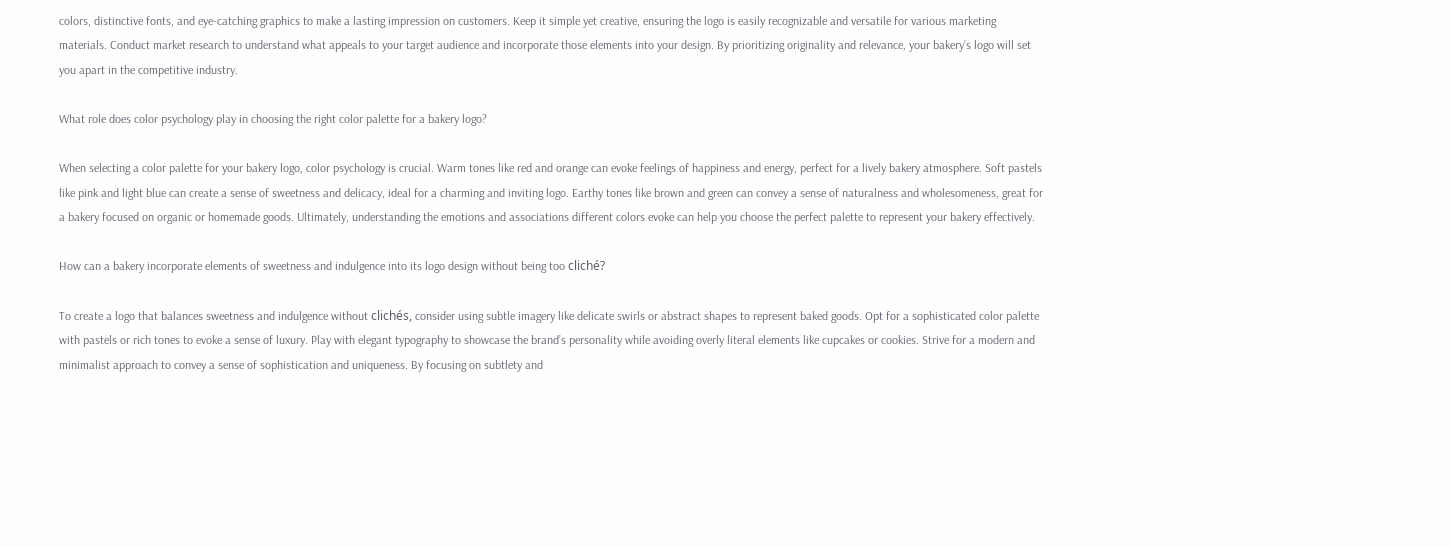colors, distinctive fonts, and eye-catching graphics to make a lasting impression on customers. Keep it simple yet creative, ensuring the logo is easily recognizable and versatile for various marketing materials. Conduct market research to understand what appeals to your target audience and incorporate those elements into your design. By prioritizing originality and relevance, your bakery’s logo will set you apart in the competitive industry.

What role does color psychology play in choosing the right color palette for a bakery logo?

When selecting a color palette for your bakery logo, color psychology is crucial. Warm tones like red and orange can evoke feelings of happiness and energy, perfect for a lively bakery atmosphere. Soft pastels like pink and light blue can create a sense of sweetness and delicacy, ideal for a charming and inviting logo. Earthy tones like brown and green can convey a sense of naturalness and wholesomeness, great for a bakery focused on organic or homemade goods. Ultimately, understanding the emotions and associations different colors evoke can help you choose the perfect palette to represent your bakery effectively.

How can a bakery incorporate elements of sweetness and indulgence into its logo design without being too cliché?

To create a logo that balances sweetness and indulgence without clichés, consider using subtle imagery like delicate swirls or abstract shapes to represent baked goods. Opt for a sophisticated color palette with pastels or rich tones to evoke a sense of luxury. Play with elegant typography to showcase the brand’s personality while avoiding overly literal elements like cupcakes or cookies. Strive for a modern and minimalist approach to convey a sense of sophistication and uniqueness. By focusing on subtlety and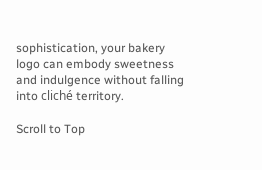sophistication, your bakery logo can embody sweetness and indulgence without falling into cliché territory.

Scroll to Top